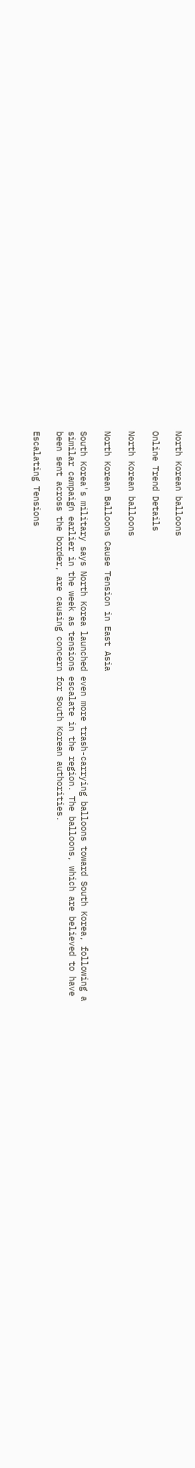North Korean balloons

Online Trend Details

North Korean balloons

North Korean Balloons Cause Tension in East Asia

South Korea's military says North Korea launched even more trash-carrying balloons toward South Korea, following a similar campaign earlier in the week as tensions escalate in the region. The balloons, which are believed to have been sent across the border, are causing concern for South Korean authorities.

Escalating Tensions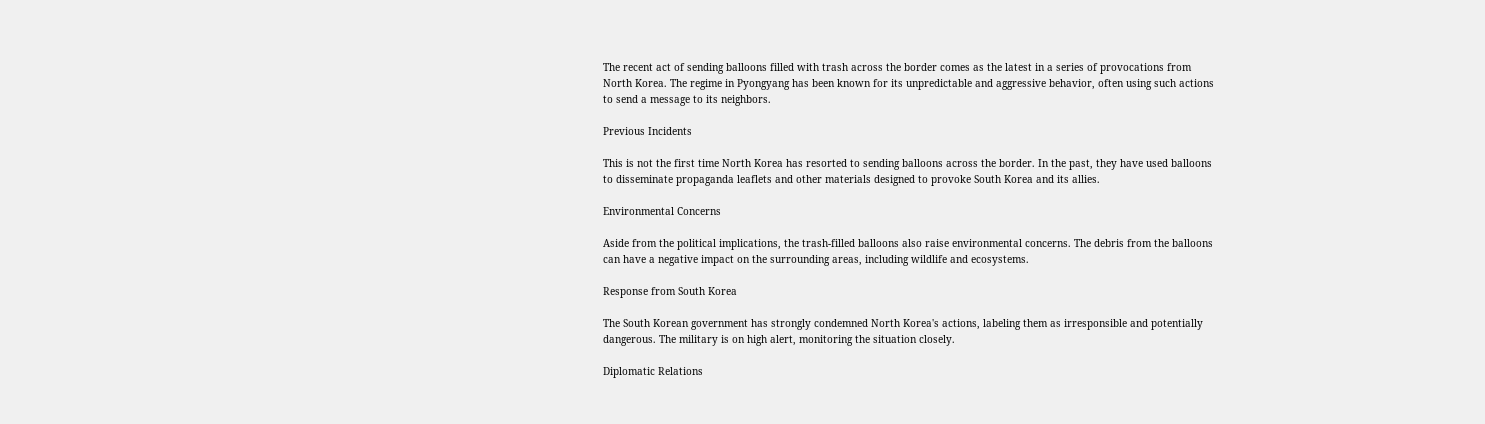The recent act of sending balloons filled with trash across the border comes as the latest in a series of provocations from North Korea. The regime in Pyongyang has been known for its unpredictable and aggressive behavior, often using such actions to send a message to its neighbors.

Previous Incidents

This is not the first time North Korea has resorted to sending balloons across the border. In the past, they have used balloons to disseminate propaganda leaflets and other materials designed to provoke South Korea and its allies.

Environmental Concerns

Aside from the political implications, the trash-filled balloons also raise environmental concerns. The debris from the balloons can have a negative impact on the surrounding areas, including wildlife and ecosystems.

Response from South Korea

The South Korean government has strongly condemned North Korea's actions, labeling them as irresponsible and potentially dangerous. The military is on high alert, monitoring the situation closely.

Diplomatic Relations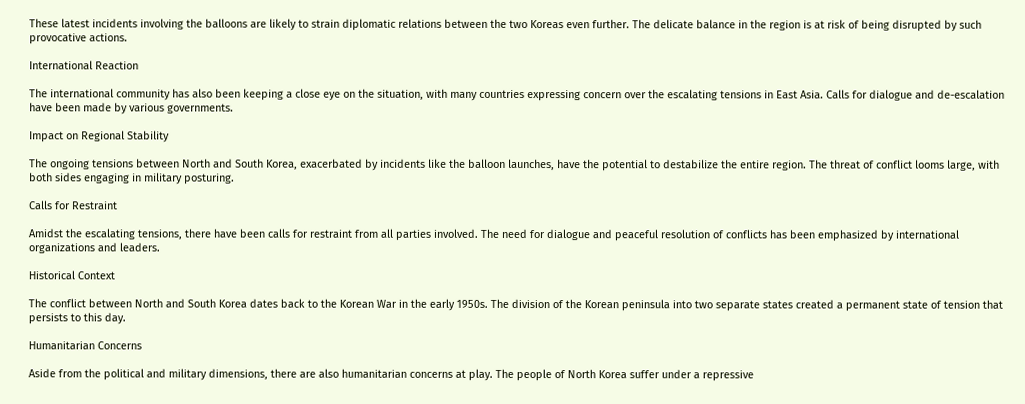These latest incidents involving the balloons are likely to strain diplomatic relations between the two Koreas even further. The delicate balance in the region is at risk of being disrupted by such provocative actions.

International Reaction

The international community has also been keeping a close eye on the situation, with many countries expressing concern over the escalating tensions in East Asia. Calls for dialogue and de-escalation have been made by various governments.

Impact on Regional Stability

The ongoing tensions between North and South Korea, exacerbated by incidents like the balloon launches, have the potential to destabilize the entire region. The threat of conflict looms large, with both sides engaging in military posturing.

Calls for Restraint

Amidst the escalating tensions, there have been calls for restraint from all parties involved. The need for dialogue and peaceful resolution of conflicts has been emphasized by international organizations and leaders.

Historical Context

The conflict between North and South Korea dates back to the Korean War in the early 1950s. The division of the Korean peninsula into two separate states created a permanent state of tension that persists to this day.

Humanitarian Concerns

Aside from the political and military dimensions, there are also humanitarian concerns at play. The people of North Korea suffer under a repressive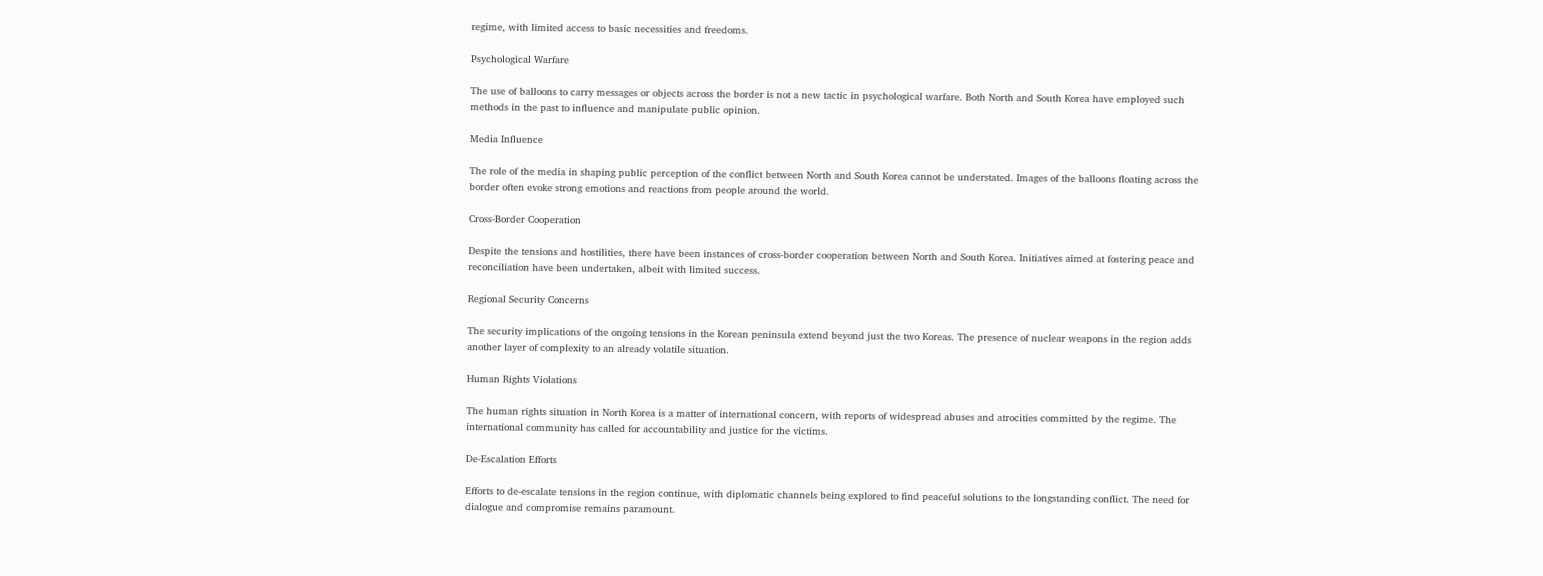regime, with limited access to basic necessities and freedoms.

Psychological Warfare

The use of balloons to carry messages or objects across the border is not a new tactic in psychological warfare. Both North and South Korea have employed such methods in the past to influence and manipulate public opinion.

Media Influence

The role of the media in shaping public perception of the conflict between North and South Korea cannot be understated. Images of the balloons floating across the border often evoke strong emotions and reactions from people around the world.

Cross-Border Cooperation

Despite the tensions and hostilities, there have been instances of cross-border cooperation between North and South Korea. Initiatives aimed at fostering peace and reconciliation have been undertaken, albeit with limited success.

Regional Security Concerns

The security implications of the ongoing tensions in the Korean peninsula extend beyond just the two Koreas. The presence of nuclear weapons in the region adds another layer of complexity to an already volatile situation.

Human Rights Violations

The human rights situation in North Korea is a matter of international concern, with reports of widespread abuses and atrocities committed by the regime. The international community has called for accountability and justice for the victims.

De-Escalation Efforts

Efforts to de-escalate tensions in the region continue, with diplomatic channels being explored to find peaceful solutions to the longstanding conflict. The need for dialogue and compromise remains paramount.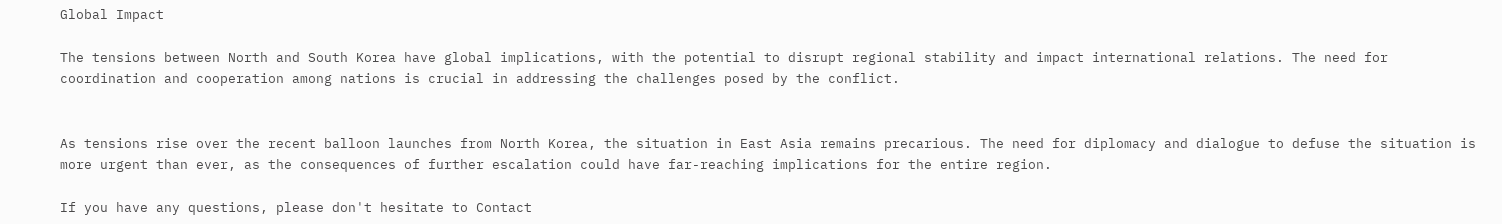Global Impact

The tensions between North and South Korea have global implications, with the potential to disrupt regional stability and impact international relations. The need for coordination and cooperation among nations is crucial in addressing the challenges posed by the conflict.


As tensions rise over the recent balloon launches from North Korea, the situation in East Asia remains precarious. The need for diplomacy and dialogue to defuse the situation is more urgent than ever, as the consequences of further escalation could have far-reaching implications for the entire region.

If you have any questions, please don't hesitate to Contact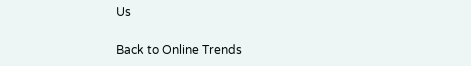Us

Back to Online Trends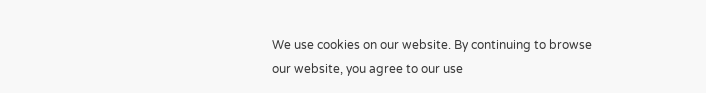We use cookies on our website. By continuing to browse our website, you agree to our use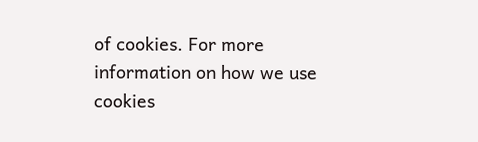of cookies. For more information on how we use cookies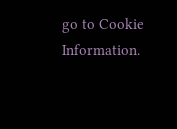go to Cookie Information.